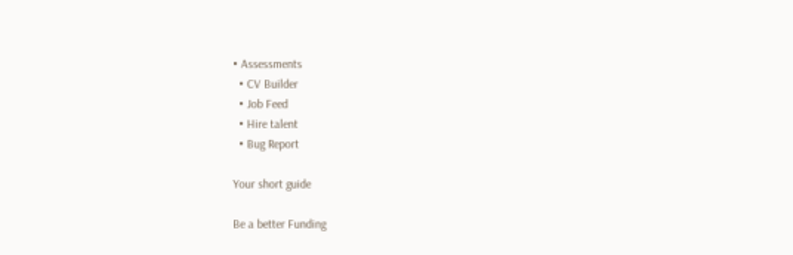• Assessments
  • CV Builder
  • Job Feed
  • Hire talent
  • Bug Report

Your short guide

Be a better Funding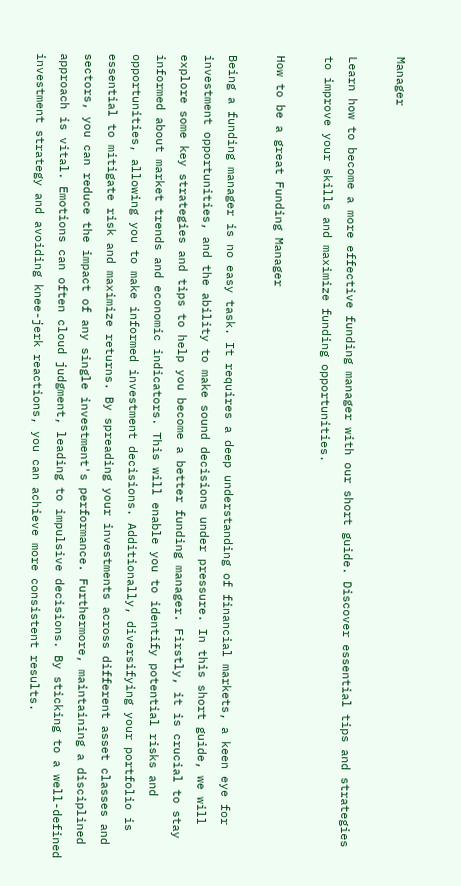Manager

Learn how to become a more effective funding manager with our short guide. Discover essential tips and strategies to improve your skills and maximize funding opportunities.

How to be a great Funding Manager

Being a funding manager is no easy task. It requires a deep understanding of financial markets, a keen eye for investment opportunities, and the ability to make sound decisions under pressure. In this short guide, we will explore some key strategies and tips to help you become a better funding manager. Firstly, it is crucial to stay informed about market trends and economic indicators. This will enable you to identify potential risks and opportunities, allowing you to make informed investment decisions. Additionally, diversifying your portfolio is essential to mitigate risk and maximize returns. By spreading your investments across different asset classes and sectors, you can reduce the impact of any single investment's performance. Furthermore, maintaining a disciplined approach is vital. Emotions can often cloud judgment, leading to impulsive decisions. By sticking to a well-defined investment strategy and avoiding knee-jerk reactions, you can achieve more consistent results.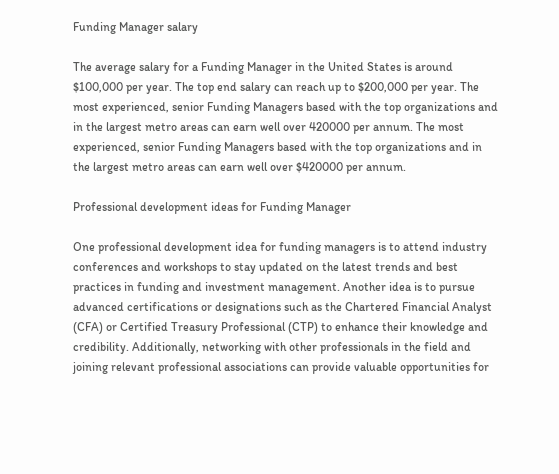Funding Manager salary

The average salary for a Funding Manager in the United States is around $100,000 per year. The top end salary can reach up to $200,000 per year. The most experienced, senior Funding Managers based with the top organizations and in the largest metro areas can earn well over 420000 per annum. The most experienced, senior Funding Managers based with the top organizations and in the largest metro areas can earn well over $420000 per annum.

Professional development ideas for Funding Manager

One professional development idea for funding managers is to attend industry conferences and workshops to stay updated on the latest trends and best practices in funding and investment management. Another idea is to pursue advanced certifications or designations such as the Chartered Financial Analyst (CFA) or Certified Treasury Professional (CTP) to enhance their knowledge and credibility. Additionally, networking with other professionals in the field and joining relevant professional associations can provide valuable opportunities for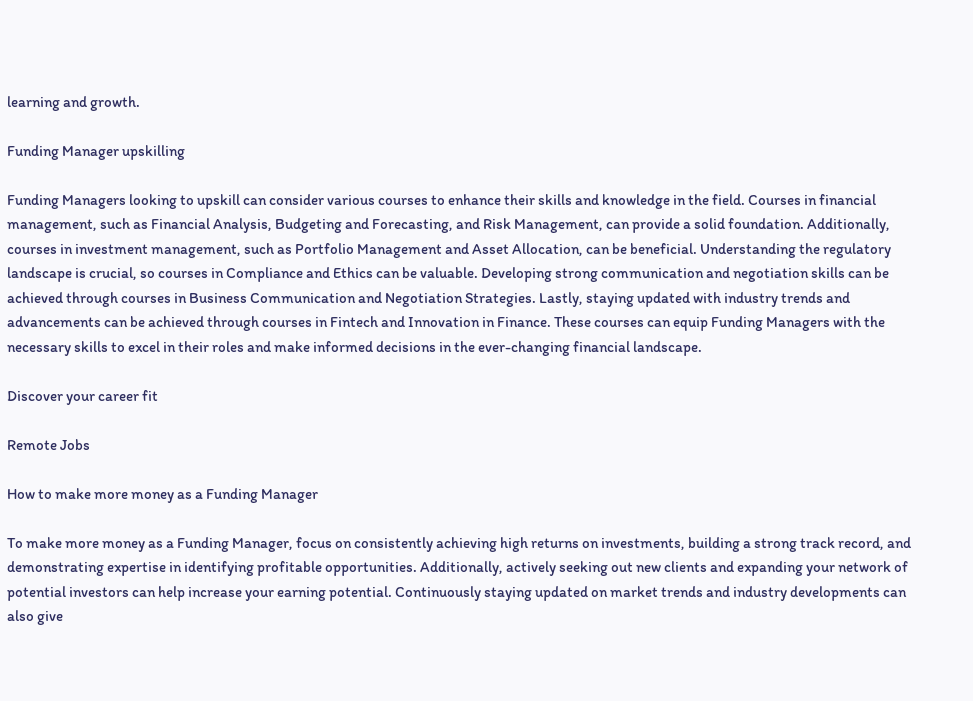learning and growth.

Funding Manager upskilling

Funding Managers looking to upskill can consider various courses to enhance their skills and knowledge in the field. Courses in financial management, such as Financial Analysis, Budgeting and Forecasting, and Risk Management, can provide a solid foundation. Additionally, courses in investment management, such as Portfolio Management and Asset Allocation, can be beneficial. Understanding the regulatory landscape is crucial, so courses in Compliance and Ethics can be valuable. Developing strong communication and negotiation skills can be achieved through courses in Business Communication and Negotiation Strategies. Lastly, staying updated with industry trends and advancements can be achieved through courses in Fintech and Innovation in Finance. These courses can equip Funding Managers with the necessary skills to excel in their roles and make informed decisions in the ever-changing financial landscape.

Discover your career fit

Remote Jobs

How to make more money as a Funding Manager

To make more money as a Funding Manager, focus on consistently achieving high returns on investments, building a strong track record, and demonstrating expertise in identifying profitable opportunities. Additionally, actively seeking out new clients and expanding your network of potential investors can help increase your earning potential. Continuously staying updated on market trends and industry developments can also give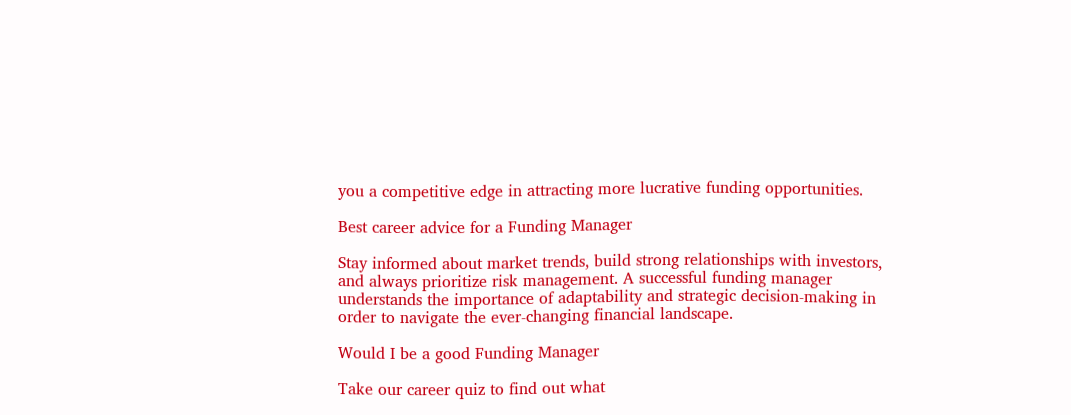you a competitive edge in attracting more lucrative funding opportunities.

Best career advice for a Funding Manager

Stay informed about market trends, build strong relationships with investors, and always prioritize risk management. A successful funding manager understands the importance of adaptability and strategic decision-making in order to navigate the ever-changing financial landscape.

Would I be a good Funding Manager

Take our career quiz to find out what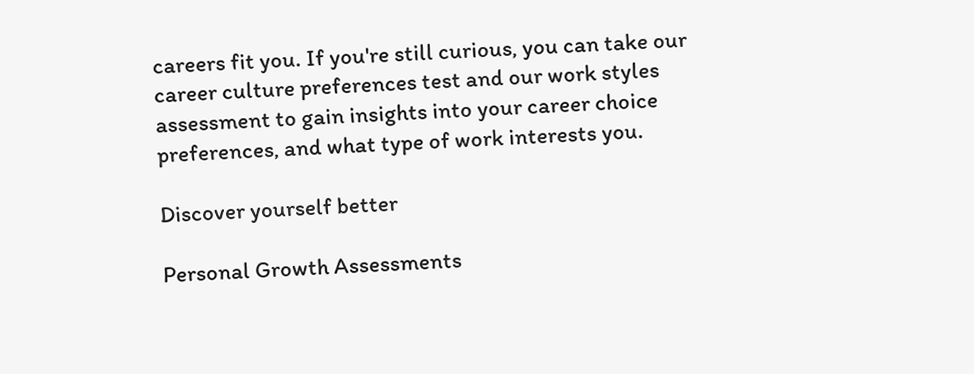careers fit you. If you're still curious, you can take our career culture preferences test and our work styles assessment to gain insights into your career choice preferences, and what type of work interests you.

Discover yourself better

Personal Growth Assessments